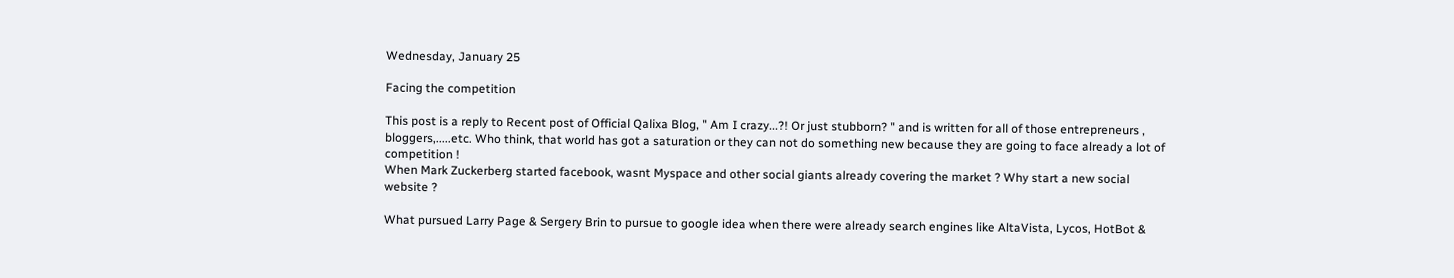Wednesday, January 25

Facing the competition

This post is a reply to Recent post of Official Qalixa Blog, " Am I crazy...?! Or just stubborn? " and is written for all of those entrepreneurs , bloggers,.....etc. Who think, that world has got a saturation or they can not do something new because they are going to face already a lot of competition !
When Mark Zuckerberg started facebook, wasnt Myspace and other social giants already covering the market ? Why start a new social website ?

What pursued Larry Page & Sergery Brin to pursue to google idea when there were already search engines like AltaVista, Lycos, HotBot &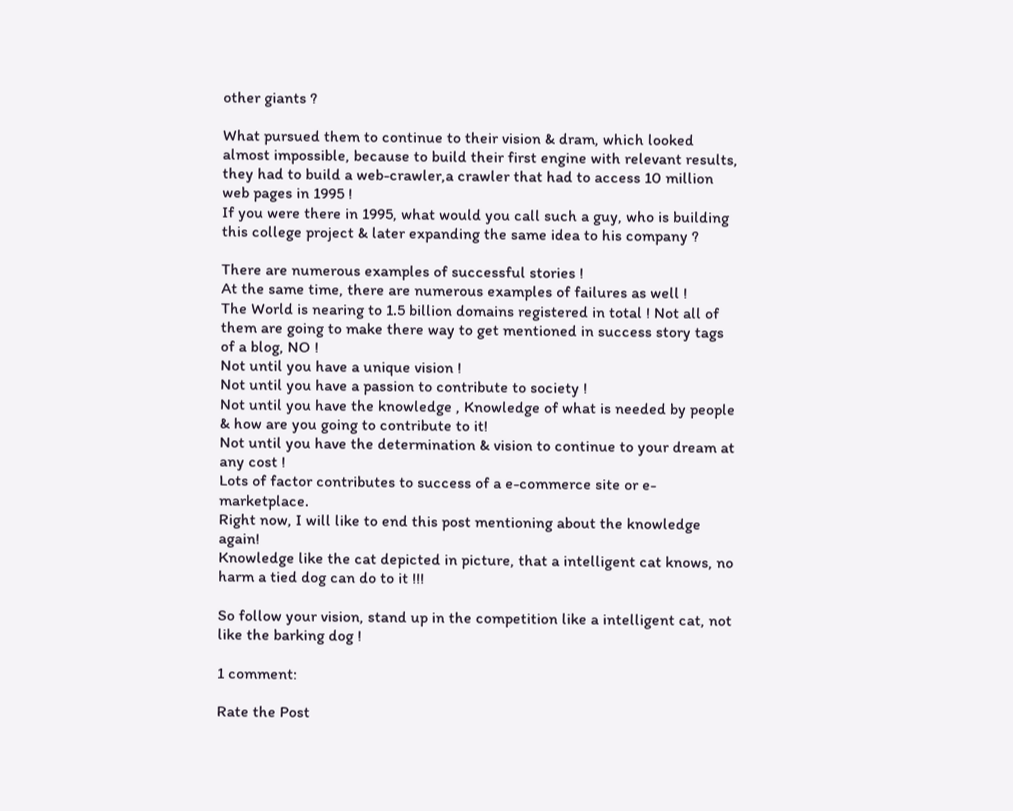other giants ?

What pursued them to continue to their vision & dram, which looked almost impossible, because to build their first engine with relevant results, they had to build a web-crawler,a crawler that had to access 10 million web pages in 1995 !
If you were there in 1995, what would you call such a guy, who is building this college project & later expanding the same idea to his company ?

There are numerous examples of successful stories !
At the same time, there are numerous examples of failures as well !
The World is nearing to 1.5 billion domains registered in total ! Not all of them are going to make there way to get mentioned in success story tags of a blog, NO !
Not until you have a unique vision !
Not until you have a passion to contribute to society !
Not until you have the knowledge , Knowledge of what is needed by people & how are you going to contribute to it!
Not until you have the determination & vision to continue to your dream at any cost !
Lots of factor contributes to success of a e-commerce site or e-marketplace.
Right now, I will like to end this post mentioning about the knowledge again!
Knowledge like the cat depicted in picture, that a intelligent cat knows, no harm a tied dog can do to it !!!

So follow your vision, stand up in the competition like a intelligent cat, not like the barking dog !

1 comment:

Rate the Post